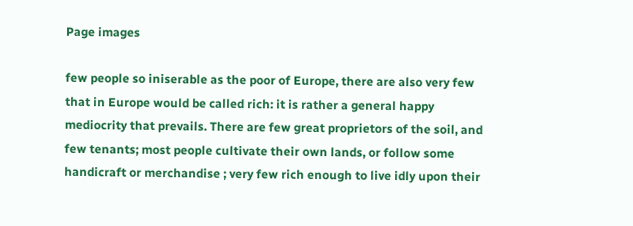Page images

few people so iniserable as the poor of Europe, there are also very few that in Europe would be called rich: it is rather a general happy mediocrity that prevails. There are few great proprietors of the soil, and few tenants; most people cultivate their own lands, or follow some handicraft or merchandise ; very few rich enough to live idly upon their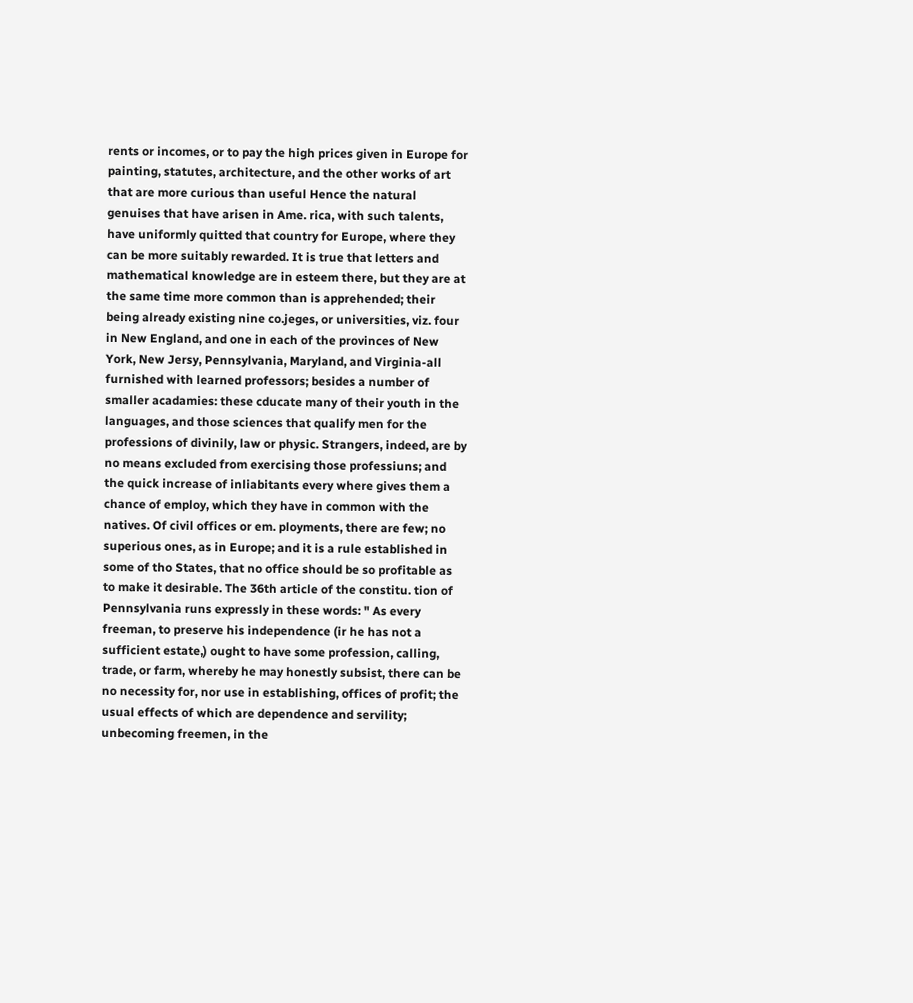rents or incomes, or to pay the high prices given in Europe for painting, statutes, architecture, and the other works of art that are more curious than useful Hence the natural genuises that have arisen in Ame. rica, with such talents, have uniformly quitted that country for Europe, where they can be more suitably rewarded. It is true that letters and mathematical knowledge are in esteem there, but they are at the same time more common than is apprehended; their being already existing nine co.jeges, or universities, viz. four in New England, and one in each of the provinces of New York, New Jersy, Pennsylvania, Maryland, and Virginia-all furnished with learned professors; besides a number of smaller acadamies: these cducate many of their youth in the languages, and those sciences that qualify men for the professions of divinily, law or physic. Strangers, indeed, are by no means excluded from exercising those professiuns; and the quick increase of inliabitants every where gives them a chance of employ, which they have in common with the natives. Of civil offices or em. ployments, there are few; no superious ones, as in Europe; and it is a rule established in some of tho States, that no office should be so profitable as to make it desirable. The 36th article of the constitu. tion of Pennsylvania runs expressly in these words: " As every freeman, to preserve his independence (ir he has not a sufficient estate,) ought to have some profession, calling, trade, or farm, whereby he may honestly subsist, there can be no necessity for, nor use in establishing, offices of profit; the usual effects of which are dependence and servility; unbecoming freemen, in the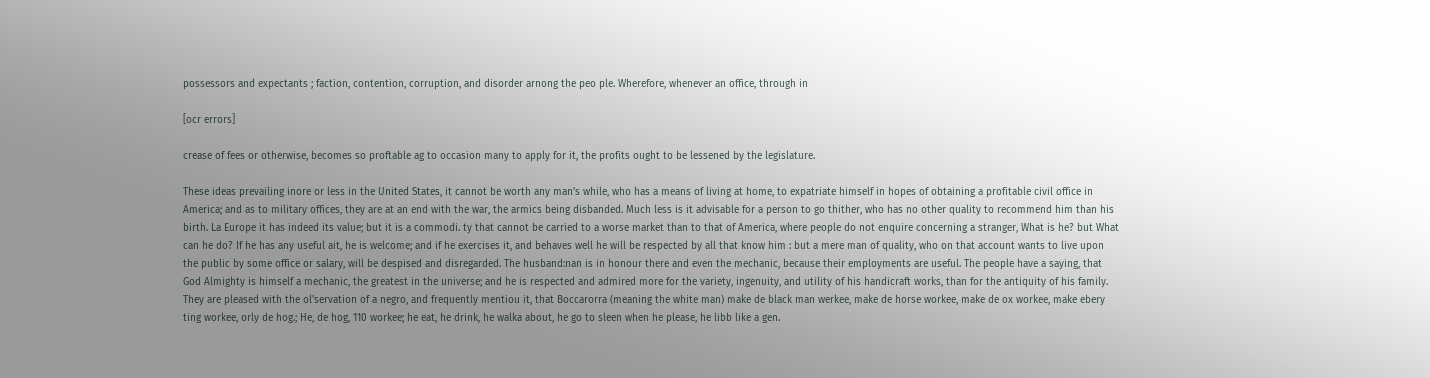possessors and expectants ; faction, contention, corruption, and disorder arnong the peo ple. Wherefore, whenever an office, through in

[ocr errors]

crease of fees or otherwise, becomes so proftable ag to occasion many to apply for it, the profits ought to be lessened by the legislature.

These ideas prevailing inore or less in the United States, it cannot be worth any man's while, who has a means of living at home, to expatriate himself in hopes of obtaining a profitable civil office in America; and as to military offices, they are at an end with the war, the armics being disbanded. Much less is it advisable for a person to go thither, who has no other quality to recommend him than his birth. La Europe it has indeed its value; but it is a commodi. ty that cannot be carried to a worse market than to that of America, where people do not enquire concerning a stranger, What is he? but What can he do? If he has any useful ait, he is welcome; and if he exercises it, and behaves well he will be respected by all that know him : but a mere man of quality, who on that account wants to live upon the public by some office or salary, will be despised and disregarded. The husband:nan is in honour there and even the mechanic, because their employments are useful. The people have a saying, that God Almighty is himself a mechanic, the greatest in the universe; and he is respected and admired more for the variety, ingenuity, and utility of his handicraft works, than for the antiquity of his family. They are pleased with the ol'servation of a negro, and frequently mentiou it, that Boccarorra (meaning the white man) make de black man werkee, make de horse workee, make de ox workee, make ebery ting workee, orly de hog.; He, de hog, 110 workee; he eat, he drink, he walka about, he go to sleen when he please, he libb like a gen.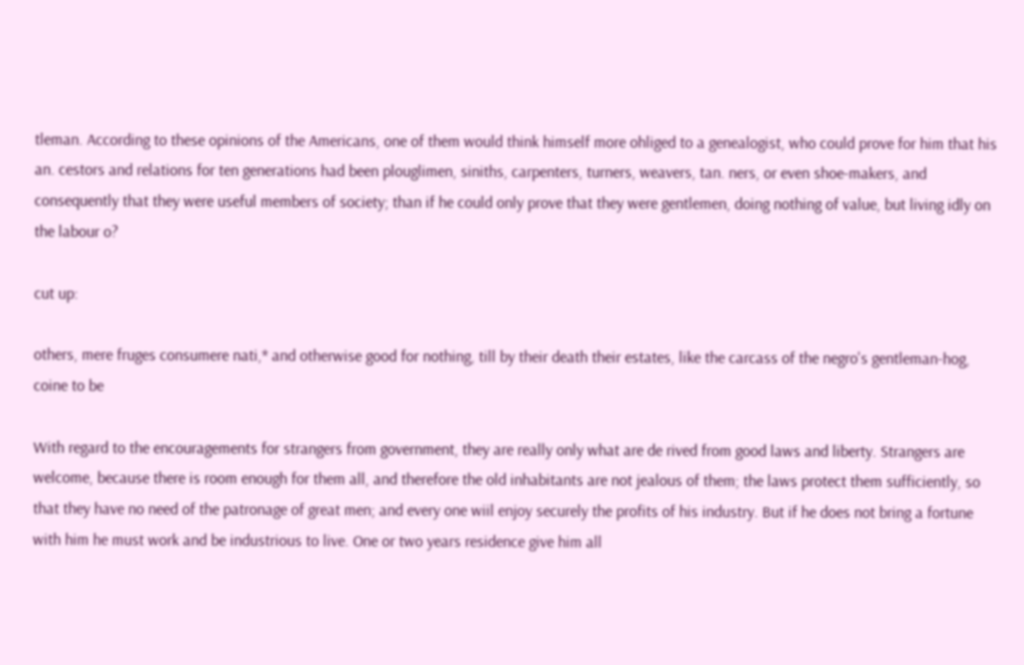tleman. According to these opinions of the Americans, one of them would think himself more ohliged to a genealogist, who could prove for him that his an. cestors and relations for ten generations had been plouglimen, siniths, carpenters, turners, weavers, tan. ners, or even shoe-makers, and consequently that they were useful members of society; than if he could only prove that they were gentlemen, doing nothing of value, but living idly on the labour o?

cut up:

others, mere fruges consumere nati,* and otherwise good for nothing, till by their death their estates, like the carcass of the negro's gentleman-hog, coine to be

With regard to the encouragements for strangers from government, they are really only what are de rived from good laws and liberty. Strangers are welcome, because there is room enough for them all, and therefore the old inhabitants are not jealous of them; the laws protect them sufficiently, so that they have no need of the patronage of great men; and every one wiil enjoy securely the profits of his industry. But if he does not bring a fortune with him he must work and be industrious to live. One or two years residence give him all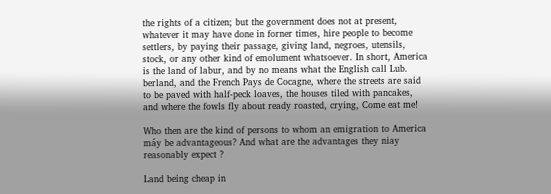the rights of a citizen; but the government does not at present, whatever it may have done in forner times, hire people to become settlers, by paying their passage, giving land, negroes, utensils, stock, or any other kind of emolument whatsoever. In short, America is the land of labur, and by no means what the English call Lub. berland, and the French Pays de Cocagne, where the streets are said to be paved with half-peck loaves, the houses tiled with pancakes, and where the fowls fly about ready roasted, crying, Come eat me!

Who then are the kind of persons to whom an emigration to America máy be advantageous? And what are the advantages they niay reasonably expect ?

Land being cheap in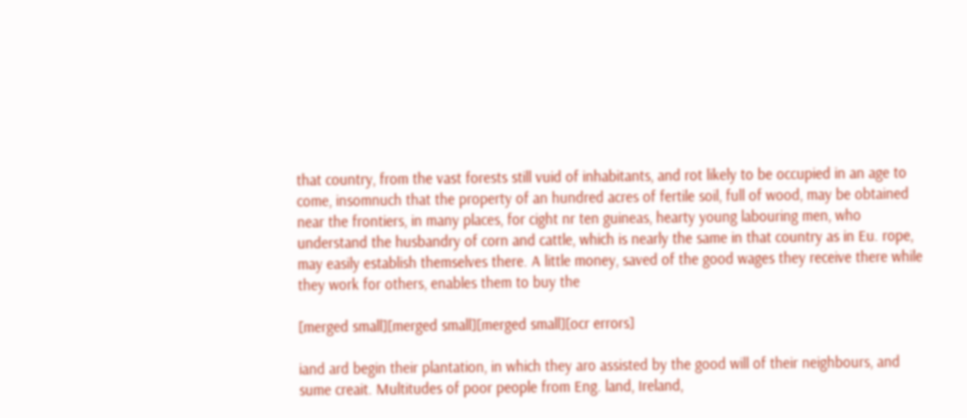that country, from the vast forests still vuid of inhabitants, and rot likely to be occupied in an age to come, insomnuch that the property of an hundred acres of fertile soil, full of wood, may be obtained near the frontiers, in many places, for cight nr ten guineas, hearty young labouring men, who understand the husbandry of corn and cattle, which is nearly the same in that country as in Eu. rope, may easily establish themselves there. A little money, saved of the good wages they receive there while they work for others, enables them to buy the

[merged small][merged small][merged small][ocr errors]

iand ard begin their plantation, in which they aro assisted by the good will of their neighbours, and sume creait. Multitudes of poor people from Eng. land, Ireland,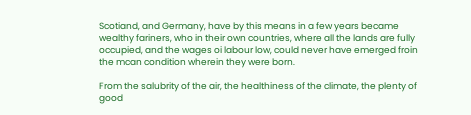Scotiand, and Germany, have by this means in a few years became wealthy fariners, who in their own countries, where all the lands are fully occupied, and the wages oi labour low, could never have emerged froin the mcan condition wherein they were born.

From the salubrity of the air, the healthiness of the climate, the plenty of good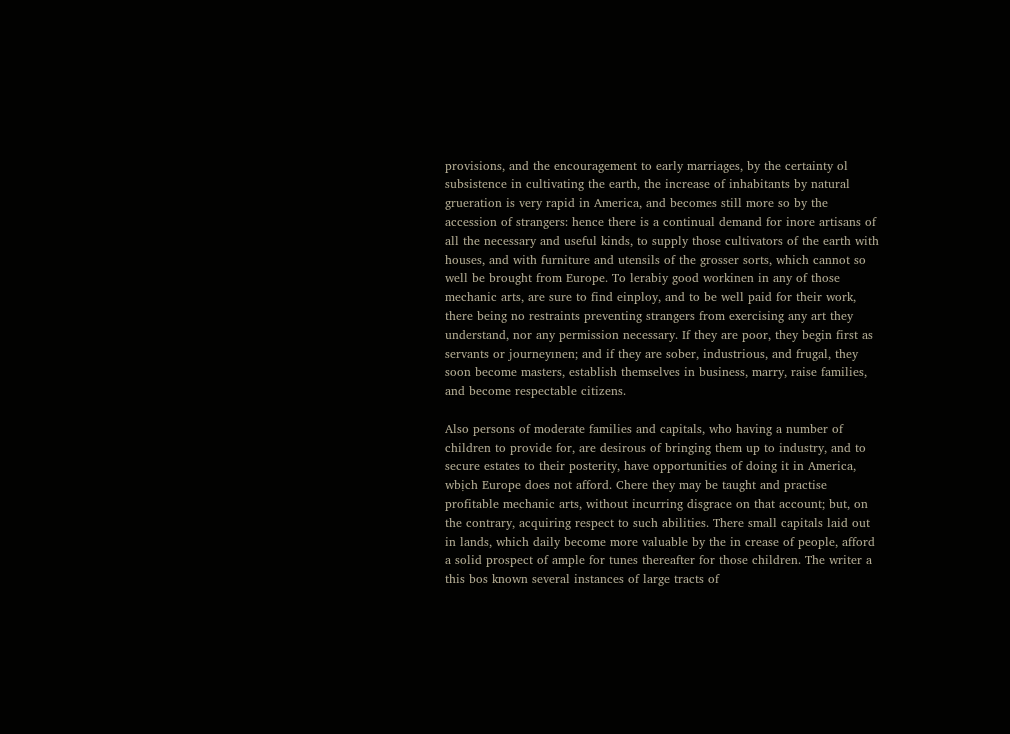provisions, and the encouragement to early marriages, by the certainty ol subsistence in cultivating the earth, the increase of inhabitants by natural grueration is very rapid in America, and becomes still more so by the accession of strangers: hence there is a continual demand for inore artisans of all the necessary and useful kinds, to supply those cultivators of the earth with houses, and with furniture and utensils of the grosser sorts, which cannot so well be brought from Europe. To lerabiy good workinen in any of those mechanic arts, are sure to find einploy, and to be well paid for their work, there being no restraints preventing strangers from exercising any art they understand, nor any permission necessary. If they are poor, they begin first as servants or journeyınen; and if they are sober, industrious, and frugal, they soon become masters, establish themselves in business, marry, raise families, and become respectable citizens.

Also persons of moderate families and capitals, who having a number of children to provide for, are desirous of bringing them up to industry, and to secure estates to their posterity, have opportunities of doing it in America, wbịch Europe does not afford. Chere they may be taught and practise profitable mechanic arts, without incurring disgrace on that account; but, on the contrary, acquiring respect to such abilities. There small capitals laid out in lands, which daily become more valuable by the in crease of people, afford a solid prospect of ample for tunes thereafter for those children. The writer a this bos known several instances of large tracts of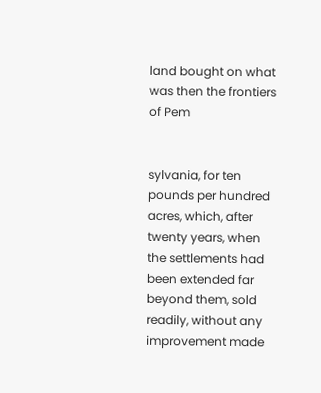land bought on what was then the frontiers of Pem


sylvania, for ten pounds per hundred acres, which, after twenty years, when the settlements had been extended far beyond them, sold readily, without any improvement made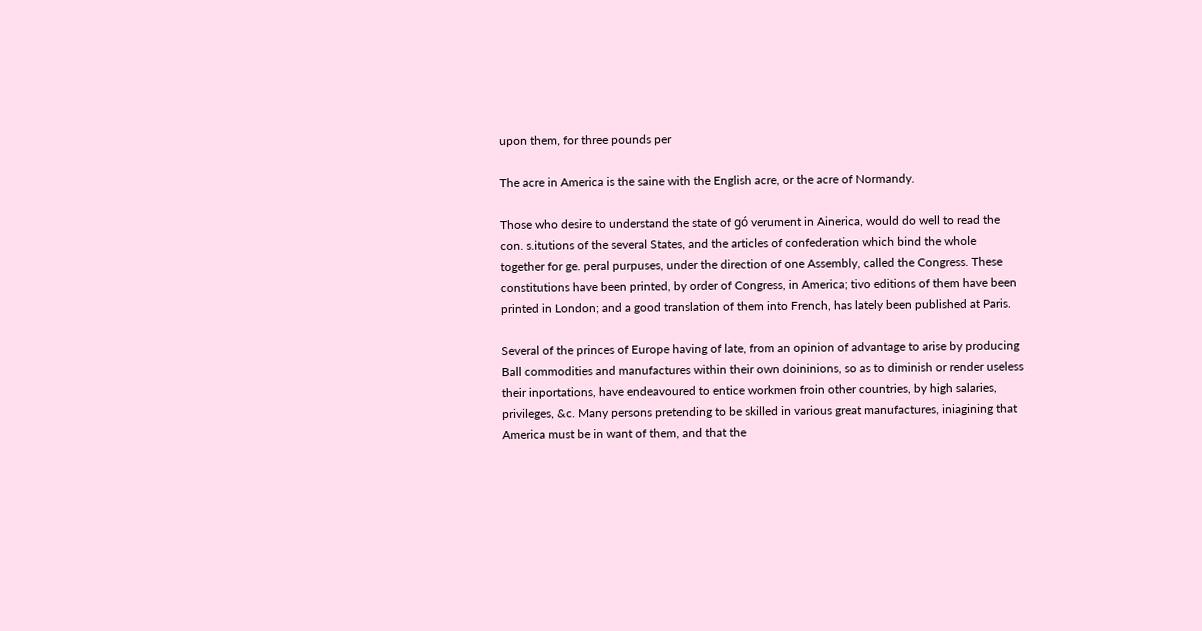upon them, for three pounds per

The acre in America is the saine with the English acre, or the acre of Normandy.

Those who desire to understand the state of gó verument in Ainerica, would do well to read the con. s.itutions of the several States, and the articles of confederation which bind the whole together for ge. peral purpuses, under the direction of one Assembly, called the Congress. These constitutions have been printed, by order of Congress, in America; tivo editions of them have been printed in London; and a good translation of them into French, has lately been published at Paris.

Several of the princes of Europe having of late, from an opinion of advantage to arise by producing Ball commodities and manufactures within their own doininions, so as to diminish or render useless their inportations, have endeavoured to entice workmen froin other countries, by high salaries, privileges, &c. Many persons pretending to be skilled in various great manufactures, iniagining that America must be in want of them, and that the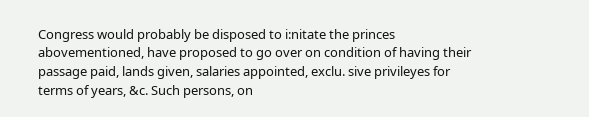Congress would probably be disposed to i:nitate the princes abovementioned, have proposed to go over on condition of having their passage paid, lands given, salaries appointed, exclu. sive privileyes for terms of years, &c. Such persons, on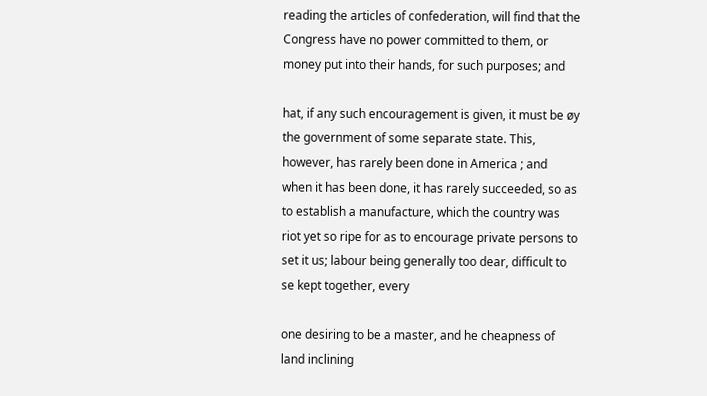reading the articles of confederation, will find that the Congress have no power committed to them, or money put into their hands, for such purposes; and

hat, if any such encouragement is given, it must be øy the government of some separate state. This, however, has rarely been done in America ; and when it has been done, it has rarely succeeded, so as to establish a manufacture, which the country was riot yet so ripe for as to encourage private persons to set it us; labour being generally too dear, difficult to se kept together, every

one desiring to be a master, and he cheapness of land inclining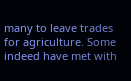many to leave trades for agriculture. Some indeed have met with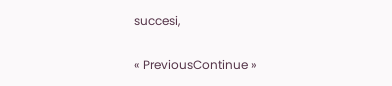succesi,

« PreviousContinue »